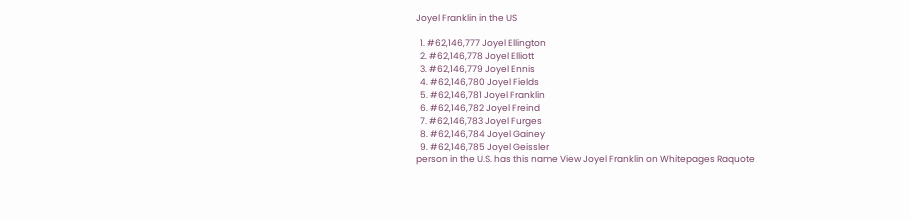Joyel Franklin in the US

  1. #62,146,777 Joyel Ellington
  2. #62,146,778 Joyel Elliott
  3. #62,146,779 Joyel Ennis
  4. #62,146,780 Joyel Fields
  5. #62,146,781 Joyel Franklin
  6. #62,146,782 Joyel Freind
  7. #62,146,783 Joyel Furges
  8. #62,146,784 Joyel Gainey
  9. #62,146,785 Joyel Geissler
person in the U.S. has this name View Joyel Franklin on Whitepages Raquote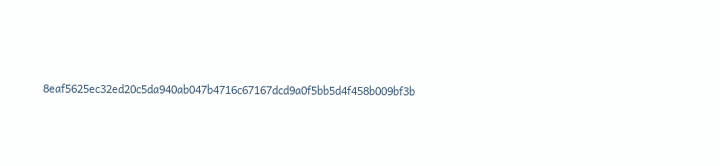8eaf5625ec32ed20c5da940ab047b4716c67167dcd9a0f5bb5d4f458b009bf3b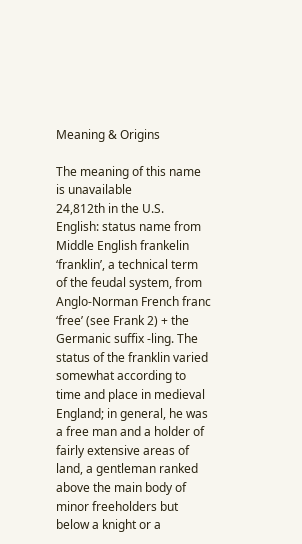Meaning & Origins

The meaning of this name is unavailable
24,812th in the U.S.
English: status name from Middle English frankelin ‘franklin’, a technical term of the feudal system, from Anglo-Norman French franc ‘free’ (see Frank 2) + the Germanic suffix -ling. The status of the franklin varied somewhat according to time and place in medieval England; in general, he was a free man and a holder of fairly extensive areas of land, a gentleman ranked above the main body of minor freeholders but below a knight or a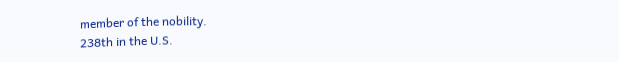member of the nobility.
238th in the U.S.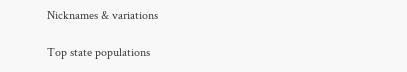Nicknames & variations

Top state populations